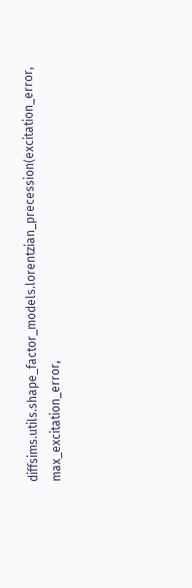diffsims.utils.shape_factor_models.lorentzian_precession(excitation_error, max_excitation_error,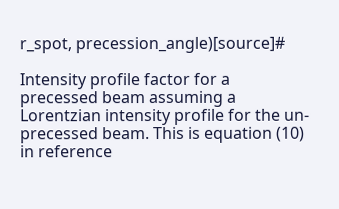r_spot, precession_angle)[source]#

Intensity profile factor for a precessed beam assuming a Lorentzian intensity profile for the un-precessed beam. This is equation (10) in reference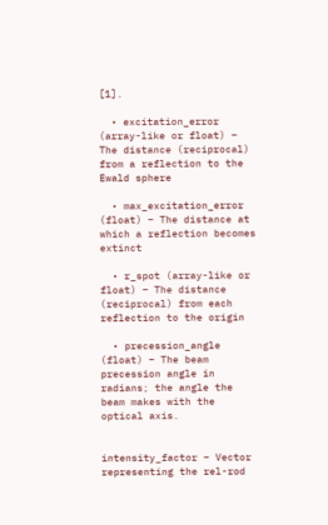[1].

  • excitation_error (array-like or float) – The distance (reciprocal) from a reflection to the Ewald sphere

  • max_excitation_error (float) – The distance at which a reflection becomes extinct

  • r_spot (array-like or float) – The distance (reciprocal) from each reflection to the origin

  • precession_angle (float) – The beam precession angle in radians; the angle the beam makes with the optical axis.


intensity_factor – Vector representing the rel-rod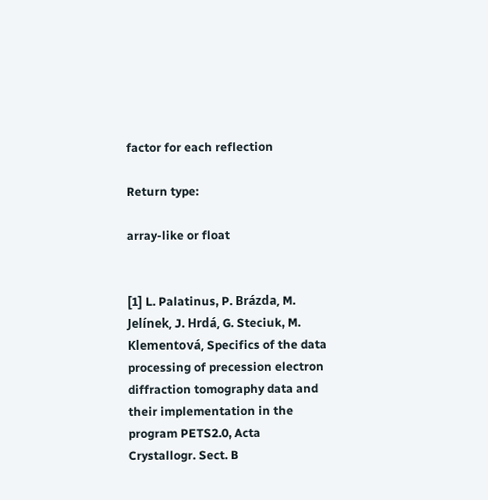factor for each reflection

Return type:

array-like or float


[1] L. Palatinus, P. Brázda, M. Jelínek, J. Hrdá, G. Steciuk, M. Klementová, Specifics of the data processing of precession electron diffraction tomography data and their implementation in the program PETS2.0, Acta Crystallogr. Sect. B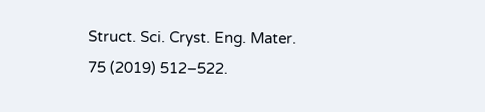Struct. Sci. Cryst. Eng. Mater. 75 (2019) 512–522.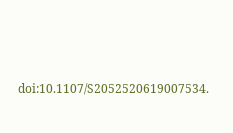doi:10.1107/S2052520619007534.